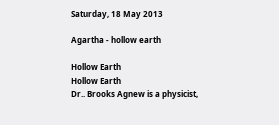Saturday, 18 May 2013

Agartha - hollow earth

Hollow Earth
Hollow Earth
Dr.. Brooks Agnew is a physicist,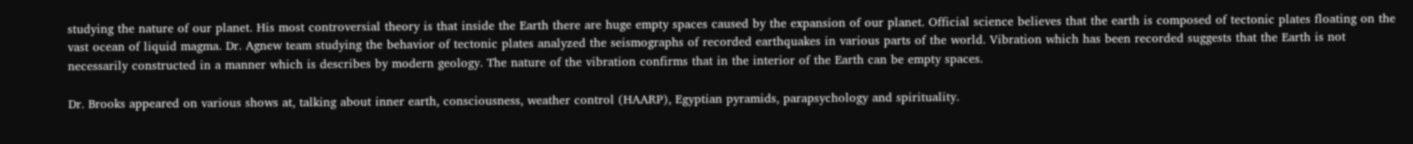studying the nature of our planet. His most controversial theory is that inside the Earth there are huge empty spaces caused by the expansion of our planet. Official science believes that the earth is composed of tectonic plates floating on the vast ocean of liquid magma. Dr. Agnew team studying the behavior of tectonic plates analyzed the seismographs of recorded earthquakes in various parts of the world. Vibration which has been recorded suggests that the Earth is not necessarily constructed in a manner which is describes by modern geology. The nature of the vibration confirms that in the interior of the Earth can be empty spaces.

Dr. Brooks appeared on various shows at, talking about inner earth, consciousness, weather control (HAARP), Egyptian pyramids, parapsychology and spirituality.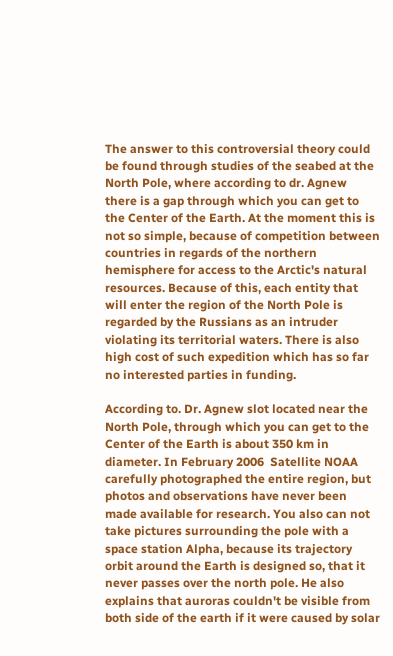The answer to this controversial theory could be found through studies of the seabed at the North Pole, where according to dr. Agnew there is a gap through which you can get to the Center of the Earth. At the moment this is not so simple, because of competition between countries in regards of the northern hemisphere for access to the Arctic's natural resources. Because of this, each entity that will enter the region of the North Pole is regarded by the Russians as an intruder violating its territorial waters. There is also high cost of such expedition which has so far no interested parties in funding.

According to. Dr. Agnew slot located near the North Pole, through which you can get to the Center of the Earth is about 350 km in diameter. In February 2006  Satellite NOAA carefully photographed the entire region, but photos and observations have never been made available for research. You also can not take pictures surrounding the pole with a space station Alpha, because its trajectory orbit around the Earth is designed so, that it never passes over the north pole. He also explains that auroras couldn't be visible from both side of the earth if it were caused by solar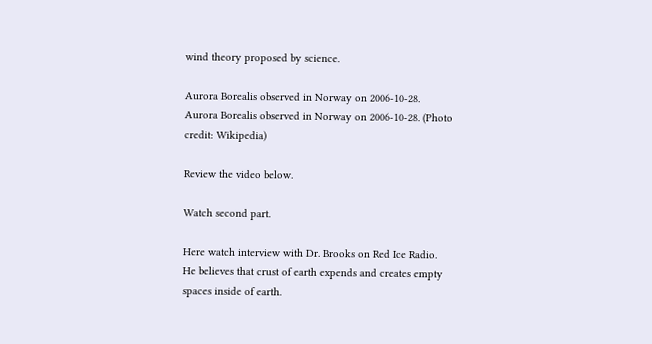wind theory proposed by science.

Aurora Borealis observed in Norway on 2006-10-28.
Aurora Borealis observed in Norway on 2006-10-28. (Photo credit: Wikipedia)

Review the video below.

Watch second part.

Here watch interview with Dr. Brooks on Red Ice Radio.
He believes that crust of earth expends and creates empty spaces inside of earth.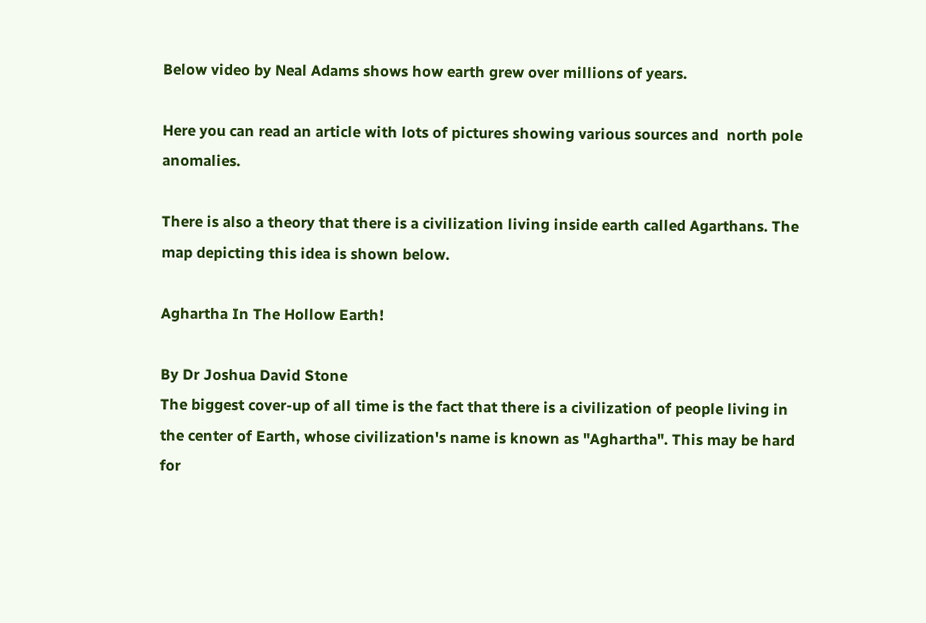Below video by Neal Adams shows how earth grew over millions of years.

Here you can read an article with lots of pictures showing various sources and  north pole anomalies.

There is also a theory that there is a civilization living inside earth called Agarthans. The map depicting this idea is shown below.

Aghartha In The Hollow Earth!

By Dr Joshua David Stone
The biggest cover-up of all time is the fact that there is a civilization of people living in the center of Earth, whose civilization's name is known as "Aghartha". This may be hard for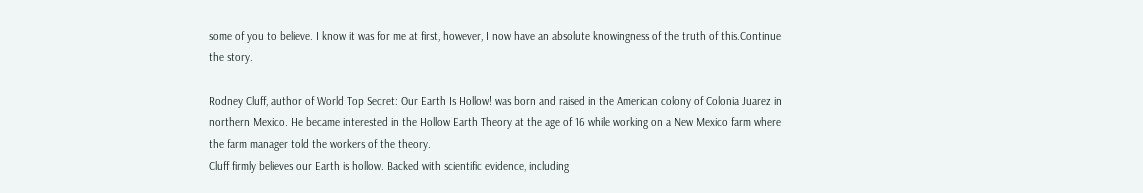some of you to believe. I know it was for me at first, however, I now have an absolute knowingness of the truth of this.Continue the story.

Rodney Cluff, author of World Top Secret: Our Earth Is Hollow! was born and raised in the American colony of Colonia Juarez in northern Mexico. He became interested in the Hollow Earth Theory at the age of 16 while working on a New Mexico farm where the farm manager told the workers of the theory.
Cluff firmly believes our Earth is hollow. Backed with scientific evidence, including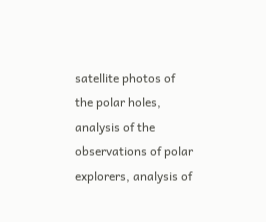satellite photos of the polar holes, analysis of the observations of polar explorers, analysis of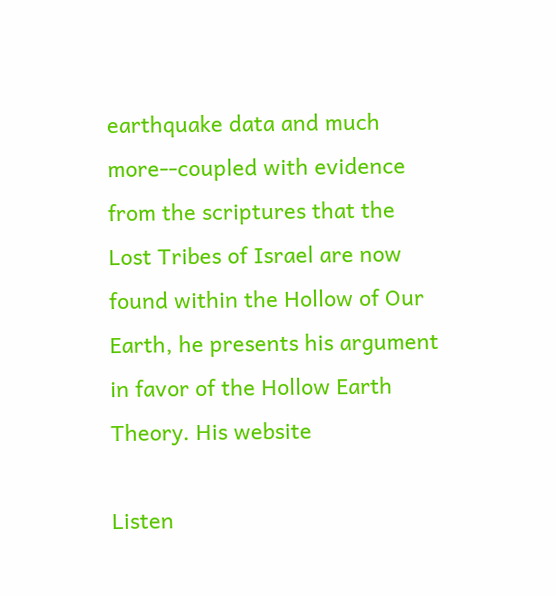earthquake data and much more--coupled with evidence from the scriptures that the Lost Tribes of Israel are now found within the Hollow of Our Earth, he presents his argument in favor of the Hollow Earth Theory. His website

Listen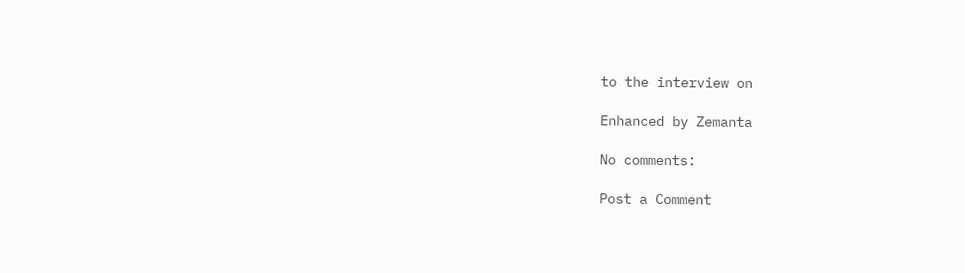to the interview on

Enhanced by Zemanta

No comments:

Post a Comment